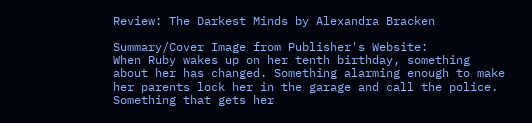Review: The Darkest Minds by Alexandra Bracken

Summary/Cover Image from Publisher's Website:
When Ruby wakes up on her tenth birthday, something about her has changed. Something alarming enough to make her parents lock her in the garage and call the police. Something that gets her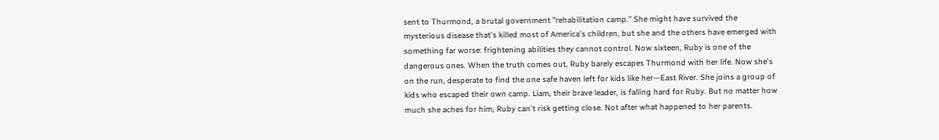sent to Thurmond, a brutal government "rehabilitation camp." She might have survived the mysterious disease that's killed most of America's children, but she and the others have emerged with something far worse: frightening abilities they cannot control. Now sixteen, Ruby is one of the dangerous ones. When the truth comes out, Ruby barely escapes Thurmond with her life. Now she's on the run, desperate to find the one safe haven left for kids like her—East River. She joins a group of kids who escaped their own camp. Liam, their brave leader, is falling hard for Ruby. But no matter how much she aches for him, Ruby can't risk getting close. Not after what happened to her parents.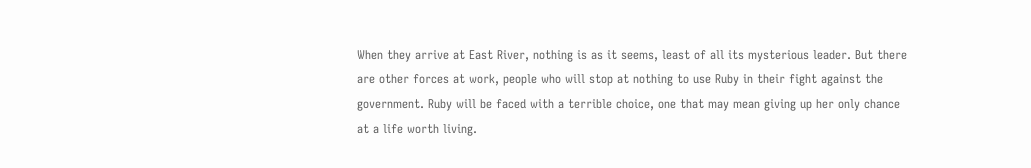When they arrive at East River, nothing is as it seems, least of all its mysterious leader. But there are other forces at work, people who will stop at nothing to use Ruby in their fight against the government. Ruby will be faced with a terrible choice, one that may mean giving up her only chance at a life worth living.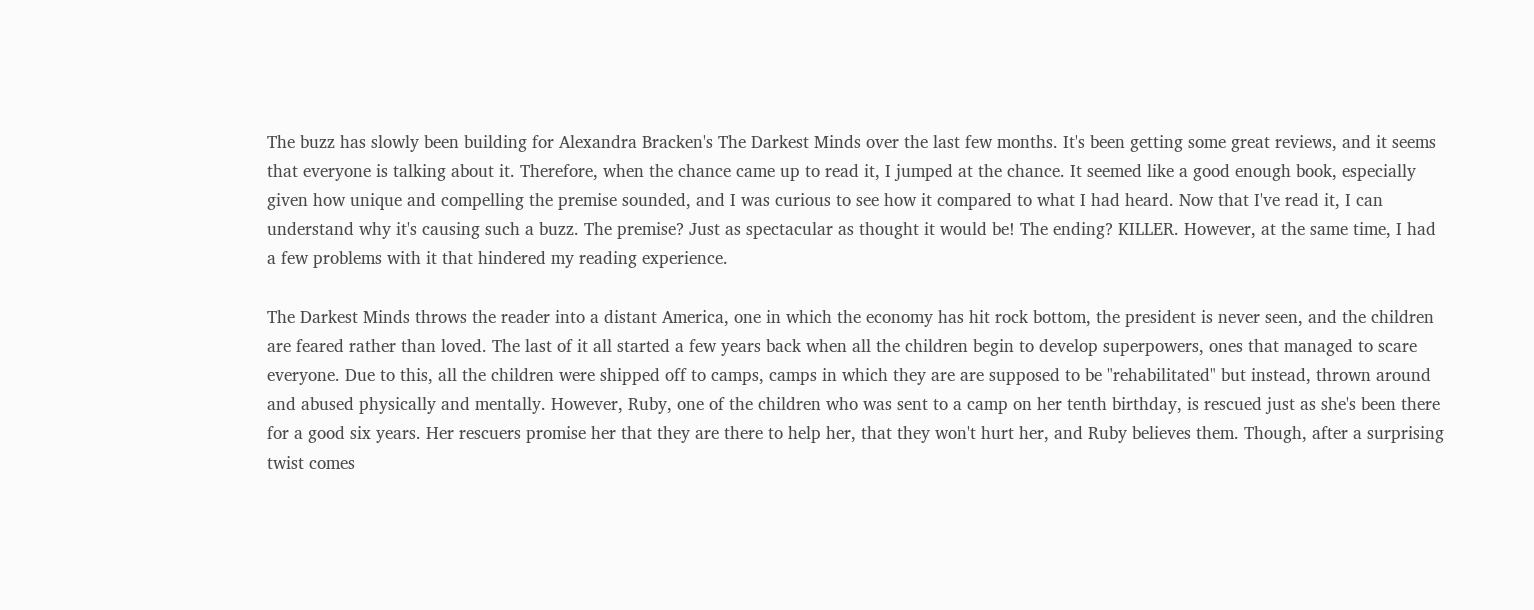The buzz has slowly been building for Alexandra Bracken's The Darkest Minds over the last few months. It's been getting some great reviews, and it seems that everyone is talking about it. Therefore, when the chance came up to read it, I jumped at the chance. It seemed like a good enough book, especially given how unique and compelling the premise sounded, and I was curious to see how it compared to what I had heard. Now that I've read it, I can understand why it's causing such a buzz. The premise? Just as spectacular as thought it would be! The ending? KILLER. However, at the same time, I had a few problems with it that hindered my reading experience.

The Darkest Minds throws the reader into a distant America, one in which the economy has hit rock bottom, the president is never seen, and the children are feared rather than loved. The last of it all started a few years back when all the children begin to develop superpowers, ones that managed to scare everyone. Due to this, all the children were shipped off to camps, camps in which they are are supposed to be "rehabilitated" but instead, thrown around and abused physically and mentally. However, Ruby, one of the children who was sent to a camp on her tenth birthday, is rescued just as she's been there for a good six years. Her rescuers promise her that they are there to help her, that they won't hurt her, and Ruby believes them. Though, after a surprising twist comes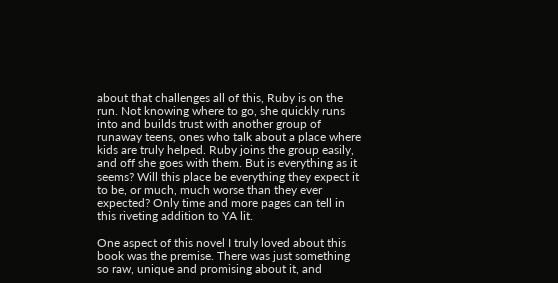about that challenges all of this, Ruby is on the run. Not knowing where to go, she quickly runs into and builds trust with another group of runaway teens, ones who talk about a place where kids are truly helped. Ruby joins the group easily, and off she goes with them. But is everything as it seems? Will this place be everything they expect it to be, or much, much worse than they ever expected? Only time and more pages can tell in this riveting addition to YA lit.

One aspect of this novel I truly loved about this book was the premise. There was just something so raw, unique and promising about it, and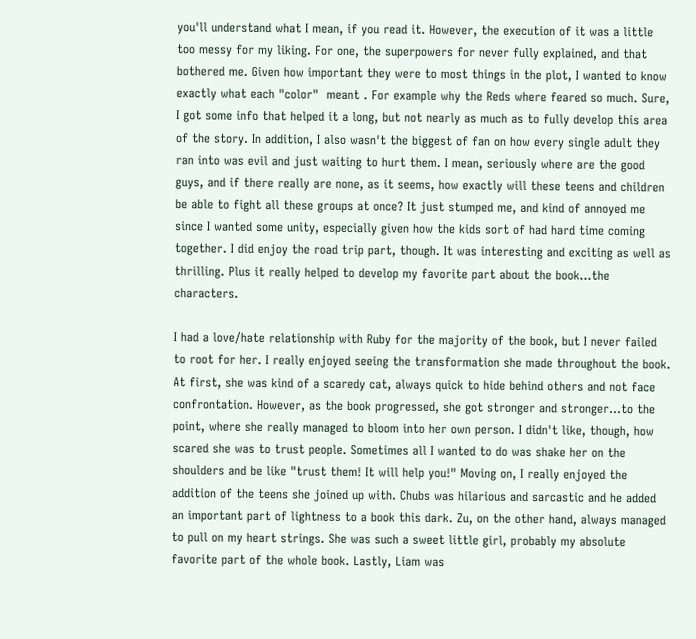you'll understand what I mean, if you read it. However, the execution of it was a little too messy for my liking. For one, the superpowers for never fully explained, and that bothered me. Given how important they were to most things in the plot, I wanted to know exactly what each "color"  meant . For example why the Reds where feared so much. Sure, I got some info that helped it a long, but not nearly as much as to fully develop this area of the story. In addition, I also wasn't the biggest of fan on how every single adult they ran into was evil and just waiting to hurt them. I mean, seriously where are the good guys, and if there really are none, as it seems, how exactly will these teens and children be able to fight all these groups at once? It just stumped me, and kind of annoyed me since I wanted some unity, especially given how the kids sort of had hard time coming together. I did enjoy the road trip part, though. It was interesting and exciting as well as thrilling. Plus it really helped to develop my favorite part about the book...the characters.

I had a love/hate relationship with Ruby for the majority of the book, but I never failed to root for her. I really enjoyed seeing the transformation she made throughout the book. At first, she was kind of a scaredy cat, always quick to hide behind others and not face confrontation. However, as the book progressed, she got stronger and stronger...to the point, where she really managed to bloom into her own person. I didn't like, though, how scared she was to trust people. Sometimes all I wanted to do was shake her on the shoulders and be like "trust them! It will help you!" Moving on, I really enjoyed the addition of the teens she joined up with. Chubs was hilarious and sarcastic and he added an important part of lightness to a book this dark. Zu, on the other hand, always managed to pull on my heart strings. She was such a sweet little girl, probably my absolute favorite part of the whole book. Lastly, Liam was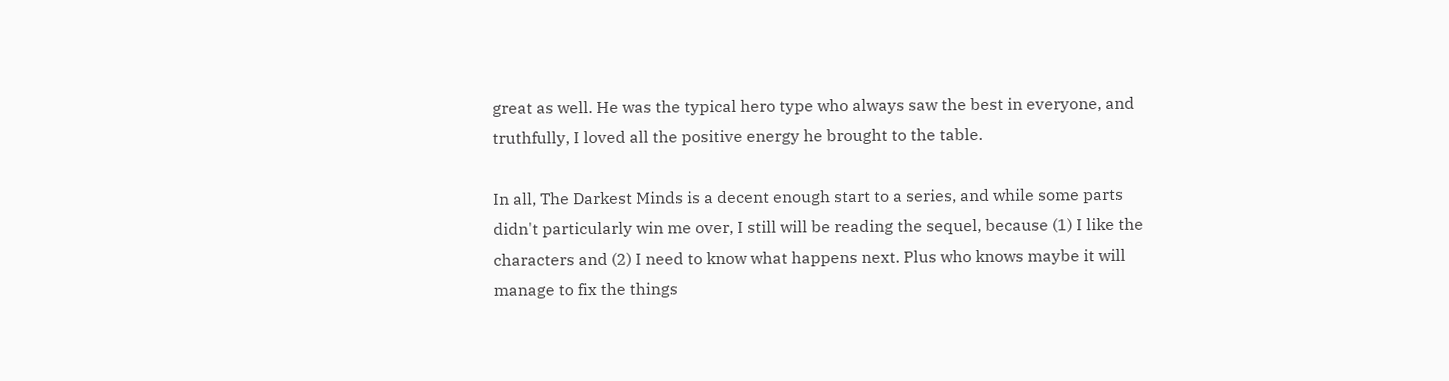great as well. He was the typical hero type who always saw the best in everyone, and truthfully, I loved all the positive energy he brought to the table.

In all, The Darkest Minds is a decent enough start to a series, and while some parts didn't particularly win me over, I still will be reading the sequel, because (1) I like the characters and (2) I need to know what happens next. Plus who knows maybe it will manage to fix the things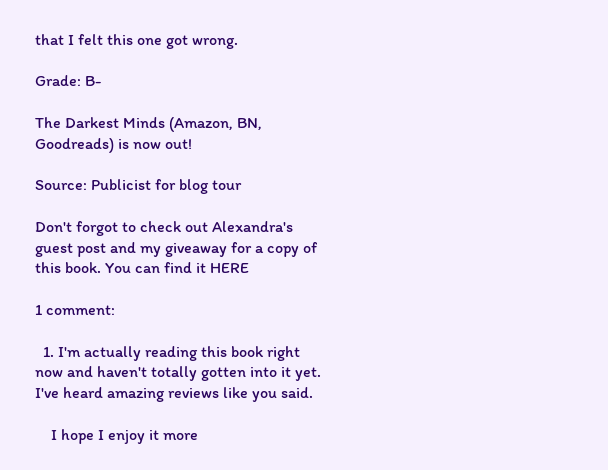that I felt this one got wrong.

Grade: B-

The Darkest Minds (Amazon, BN, Goodreads) is now out!

Source: Publicist for blog tour

Don't forgot to check out Alexandra's guest post and my giveaway for a copy of this book. You can find it HERE

1 comment:

  1. I'm actually reading this book right now and haven't totally gotten into it yet. I've heard amazing reviews like you said.

    I hope I enjoy it more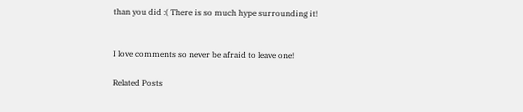than you did :( There is so much hype surrounding it!


I love comments so never be afraid to leave one!

Related Posts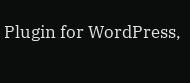Plugin for WordPress,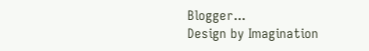Blogger...
Design by Imagination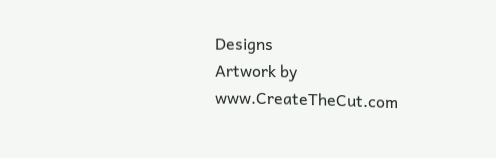Designs
Artwork by www.CreateTheCut.com